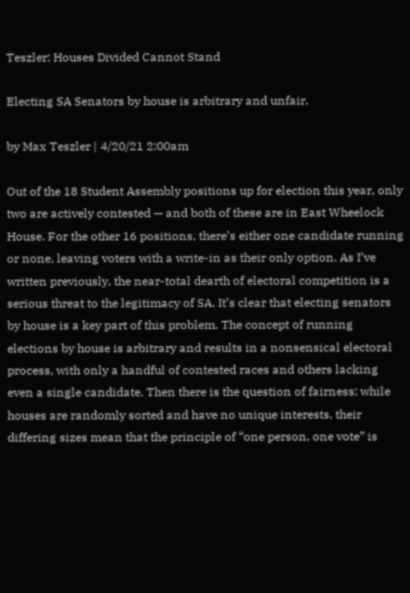Teszler: Houses Divided Cannot Stand

Electing SA Senators by house is arbitrary and unfair.

by Max Teszler | 4/20/21 2:00am

Out of the 18 Student Assembly positions up for election this year, only two are actively contested — and both of these are in East Wheelock House. For the other 16 positions, there’s either one candidate running or none, leaving voters with a write-in as their only option. As I’ve written previously, the near-total dearth of electoral competition is a serious threat to the legitimacy of SA. It’s clear that electing senators by house is a key part of this problem. The concept of running elections by house is arbitrary and results in a nonsensical electoral process, with only a handful of contested races and others lacking even a single candidate. Then there is the question of fairness: while houses are randomly sorted and have no unique interests, their differing sizes mean that the principle of “one person, one vote” is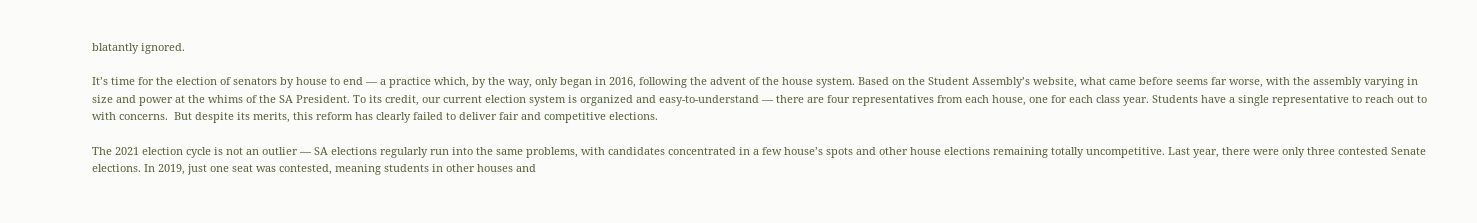blatantly ignored.

It’s time for the election of senators by house to end — a practice which, by the way, only began in 2016, following the advent of the house system. Based on the Student Assembly’s website, what came before seems far worse, with the assembly varying in size and power at the whims of the SA President. To its credit, our current election system is organized and easy-to-understand — there are four representatives from each house, one for each class year. Students have a single representative to reach out to with concerns.  But despite its merits, this reform has clearly failed to deliver fair and competitive elections.

The 2021 election cycle is not an outlier — SA elections regularly run into the same problems, with candidates concentrated in a few house’s spots and other house elections remaining totally uncompetitive. Last year, there were only three contested Senate elections. In 2019, just one seat was contested, meaning students in other houses and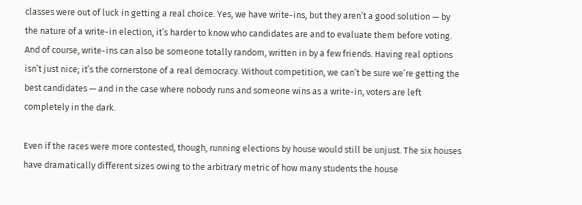classes were out of luck in getting a real choice. Yes, we have write-ins, but they aren’t a good solution — by the nature of a write-in election, it’s harder to know who candidates are and to evaluate them before voting. And of course, write-ins can also be someone totally random, written in by a few friends. Having real options isn’t just nice; it’s the cornerstone of a real democracy. Without competition, we can’t be sure we’re getting the best candidates — and in the case where nobody runs and someone wins as a write-in, voters are left completely in the dark.

Even if the races were more contested, though, running elections by house would still be unjust. The six houses have dramatically different sizes owing to the arbitrary metric of how many students the house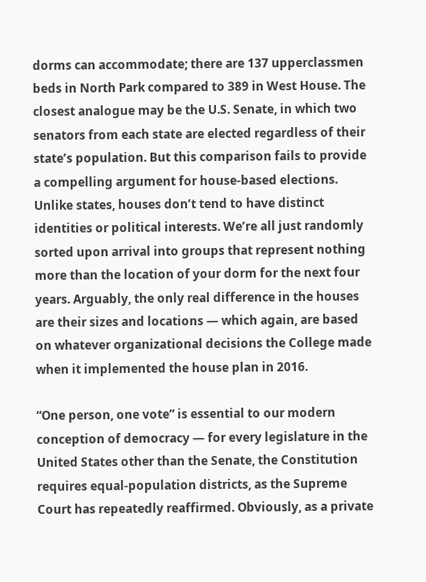dorms can accommodate; there are 137 upperclassmen beds in North Park compared to 389 in West House. The closest analogue may be the U.S. Senate, in which two senators from each state are elected regardless of their state’s population. But this comparison fails to provide a compelling argument for house-based elections. Unlike states, houses don’t tend to have distinct identities or political interests. We’re all just randomly sorted upon arrival into groups that represent nothing more than the location of your dorm for the next four years. Arguably, the only real difference in the houses are their sizes and locations — which again, are based on whatever organizational decisions the College made when it implemented the house plan in 2016.

“One person, one vote” is essential to our modern conception of democracy — for every legislature in the United States other than the Senate, the Constitution requires equal-population districts, as the Supreme Court has repeatedly reaffirmed. Obviously, as a private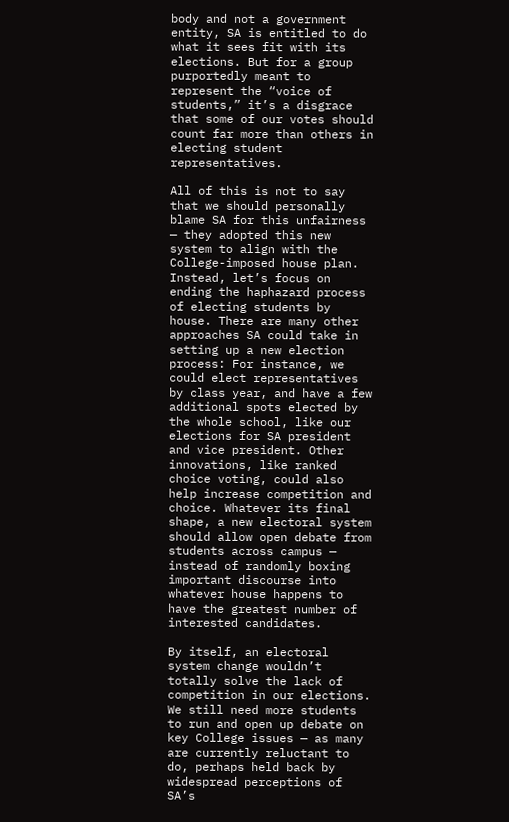body and not a government entity, SA is entitled to do what it sees fit with its elections. But for a group purportedly meant to represent the “voice of students,” it’s a disgrace that some of our votes should count far more than others in electing student representatives.

All of this is not to say that we should personally blame SA for this unfairness — they adopted this new system to align with the College-imposed house plan. Instead, let’s focus on ending the haphazard process of electing students by house. There are many other approaches SA could take in setting up a new election process: For instance, we could elect representatives by class year, and have a few additional spots elected by the whole school, like our elections for SA president and vice president. Other innovations, like ranked choice voting, could also help increase competition and choice. Whatever its final shape, a new electoral system should allow open debate from students across campus — instead of randomly boxing important discourse into whatever house happens to have the greatest number of interested candidates.

By itself, an electoral system change wouldn’t totally solve the lack of competition in our elections. We still need more students to run and open up debate on key College issues — as many are currently reluctant to do, perhaps held back by widespread perceptions of SA’s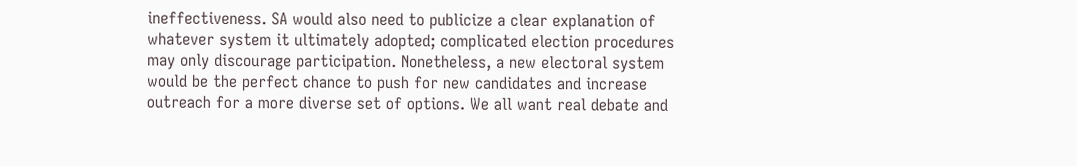ineffectiveness. SA would also need to publicize a clear explanation of whatever system it ultimately adopted; complicated election procedures may only discourage participation. Nonetheless, a new electoral system would be the perfect chance to push for new candidates and increase outreach for a more diverse set of options. We all want real debate and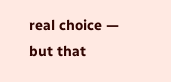real choice — but that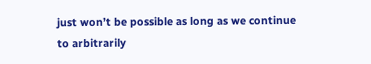just won’t be possible as long as we continue to arbitrarily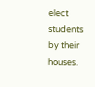elect students by their houses.